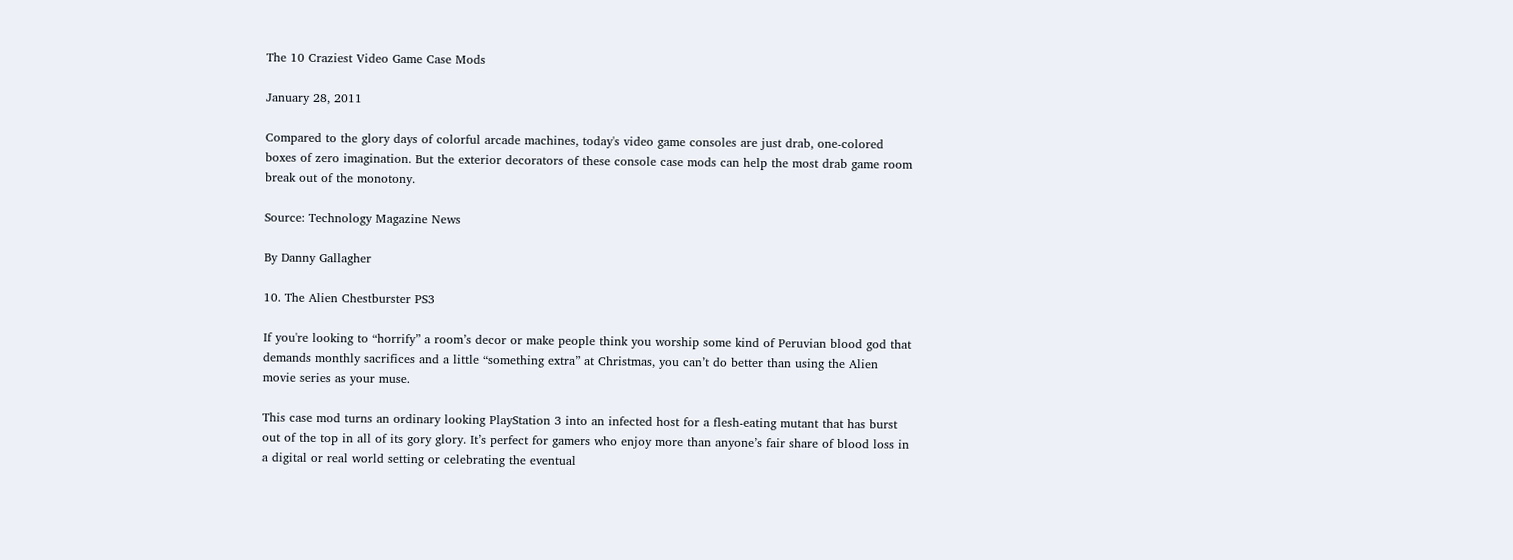The 10 Craziest Video Game Case Mods

January 28, 2011

Compared to the glory days of colorful arcade machines, today's video game consoles are just drab, one-colored boxes of zero imagination. But the exterior decorators of these console case mods can help the most drab game room break out of the monotony.

Source: Technology Magazine News

By Danny Gallagher

10. The Alien Chestburster PS3

If you're looking to “horrify” a room’s decor or make people think you worship some kind of Peruvian blood god that demands monthly sacrifices and a little “something extra” at Christmas, you can’t do better than using the Alien movie series as your muse.

This case mod turns an ordinary looking PlayStation 3 into an infected host for a flesh-eating mutant that has burst out of the top in all of its gory glory. It’s perfect for gamers who enjoy more than anyone’s fair share of blood loss in a digital or real world setting or celebrating the eventual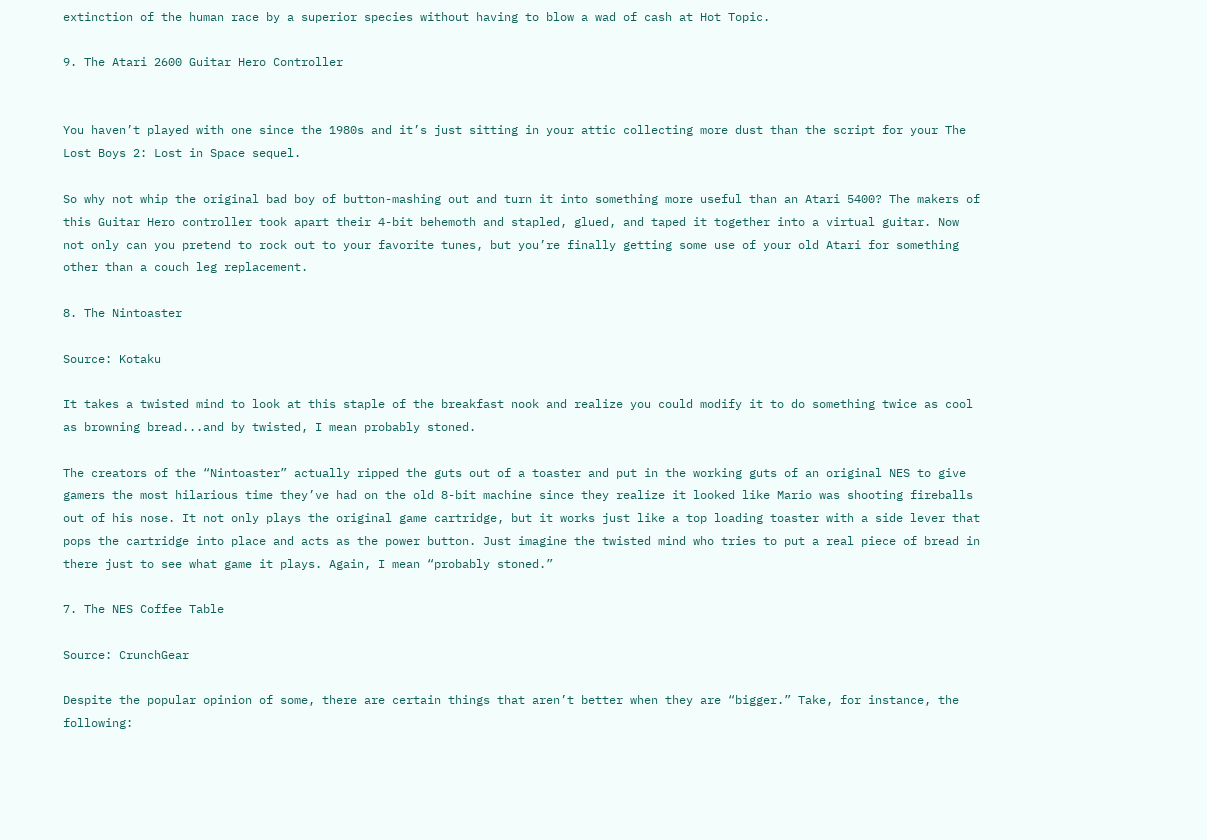extinction of the human race by a superior species without having to blow a wad of cash at Hot Topic.

9. The Atari 2600 Guitar Hero Controller


You haven’t played with one since the 1980s and it’s just sitting in your attic collecting more dust than the script for your The Lost Boys 2: Lost in Space sequel.

So why not whip the original bad boy of button-mashing out and turn it into something more useful than an Atari 5400? The makers of this Guitar Hero controller took apart their 4-bit behemoth and stapled, glued, and taped it together into a virtual guitar. Now not only can you pretend to rock out to your favorite tunes, but you’re finally getting some use of your old Atari for something other than a couch leg replacement.

8. The Nintoaster

Source: Kotaku

It takes a twisted mind to look at this staple of the breakfast nook and realize you could modify it to do something twice as cool as browning bread...and by twisted, I mean probably stoned.

The creators of the “Nintoaster” actually ripped the guts out of a toaster and put in the working guts of an original NES to give gamers the most hilarious time they’ve had on the old 8-bit machine since they realize it looked like Mario was shooting fireballs out of his nose. It not only plays the original game cartridge, but it works just like a top loading toaster with a side lever that pops the cartridge into place and acts as the power button. Just imagine the twisted mind who tries to put a real piece of bread in there just to see what game it plays. Again, I mean “probably stoned.”

7. The NES Coffee Table

Source: CrunchGear

Despite the popular opinion of some, there are certain things that aren’t better when they are “bigger.” Take, for instance, the following: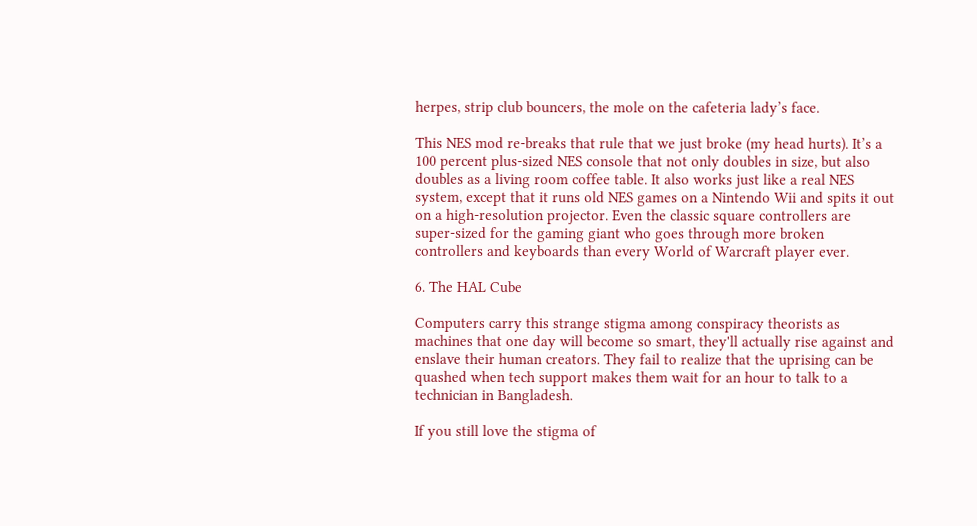herpes, strip club bouncers, the mole on the cafeteria lady’s face.

This NES mod re-breaks that rule that we just broke (my head hurts). It’s a 100 percent plus-sized NES console that not only doubles in size, but also doubles as a living room coffee table. It also works just like a real NES system, except that it runs old NES games on a Nintendo Wii and spits it out on a high-resolution projector. Even the classic square controllers are super-sized for the gaming giant who goes through more broken controllers and keyboards than every World of Warcraft player ever.

6. The HAL Cube

Computers carry this strange stigma among conspiracy theorists as machines that one day will become so smart, they'll actually rise against and enslave their human creators. They fail to realize that the uprising can be quashed when tech support makes them wait for an hour to talk to a technician in Bangladesh.

If you still love the stigma of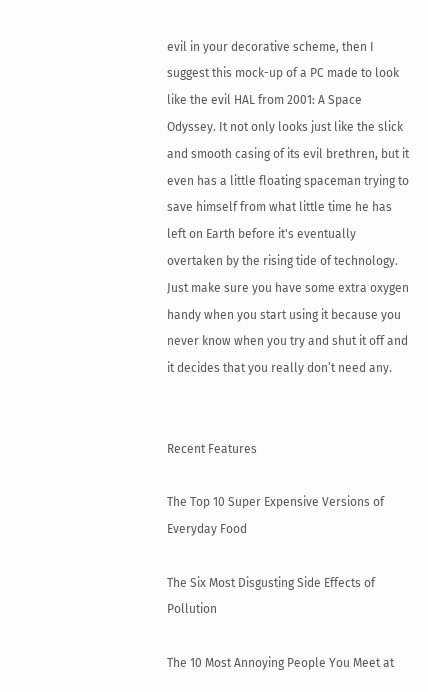evil in your decorative scheme, then I suggest this mock-up of a PC made to look like the evil HAL from 2001: A Space Odyssey. It not only looks just like the slick and smooth casing of its evil brethren, but it even has a little floating spaceman trying to save himself from what little time he has left on Earth before it's eventually overtaken by the rising tide of technology. Just make sure you have some extra oxygen handy when you start using it because you never know when you try and shut it off and it decides that you really don’t need any.


Recent Features

The Top 10 Super Expensive Versions of Everyday Food

The Six Most Disgusting Side Effects of Pollution

The 10 Most Annoying People You Meet at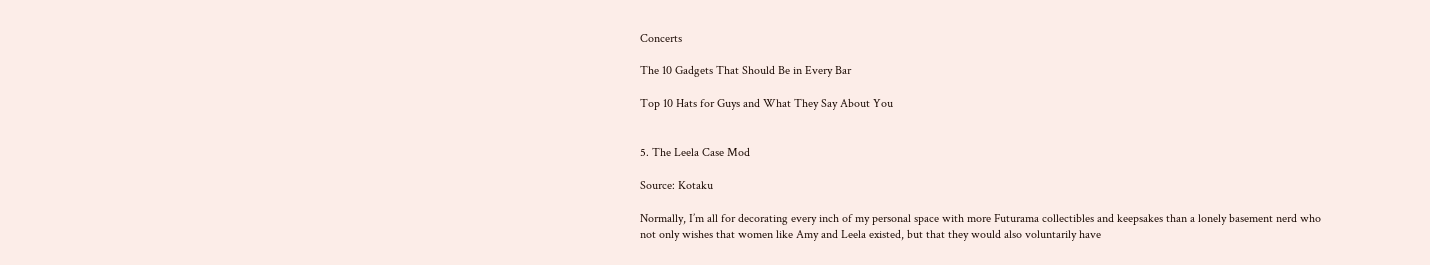Concerts

The 10 Gadgets That Should Be in Every Bar

Top 10 Hats for Guys and What They Say About You


5. The Leela Case Mod

Source: Kotaku

Normally, I’m all for decorating every inch of my personal space with more Futurama collectibles and keepsakes than a lonely basement nerd who not only wishes that women like Amy and Leela existed, but that they would also voluntarily have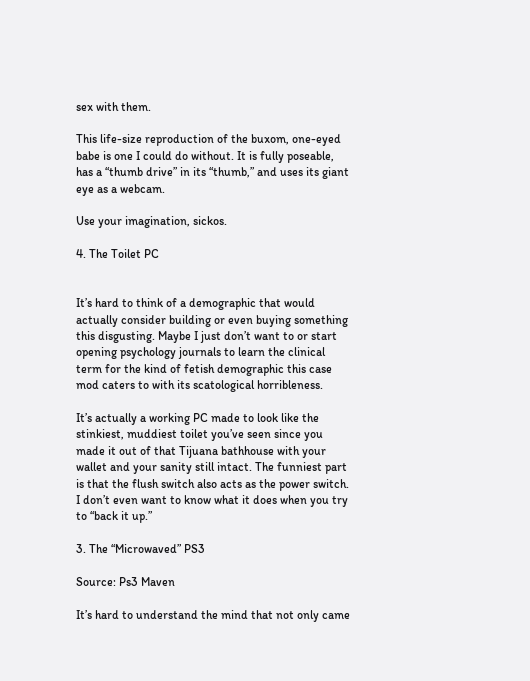sex with them.

This life-size reproduction of the buxom, one-eyed babe is one I could do without. It is fully poseable, has a “thumb drive” in its “thumb,” and uses its giant eye as a webcam.

Use your imagination, sickos.

4. The Toilet PC


It’s hard to think of a demographic that would actually consider building or even buying something this disgusting. Maybe I just don’t want to or start opening psychology journals to learn the clinical term for the kind of fetish demographic this case mod caters to with its scatological horribleness.

It’s actually a working PC made to look like the stinkiest, muddiest toilet you’ve seen since you made it out of that Tijuana bathhouse with your wallet and your sanity still intact. The funniest part is that the flush switch also acts as the power switch. I don’t even want to know what it does when you try to “back it up.”

3. The “Microwaved” PS3

Source: Ps3 Maven

It’s hard to understand the mind that not only came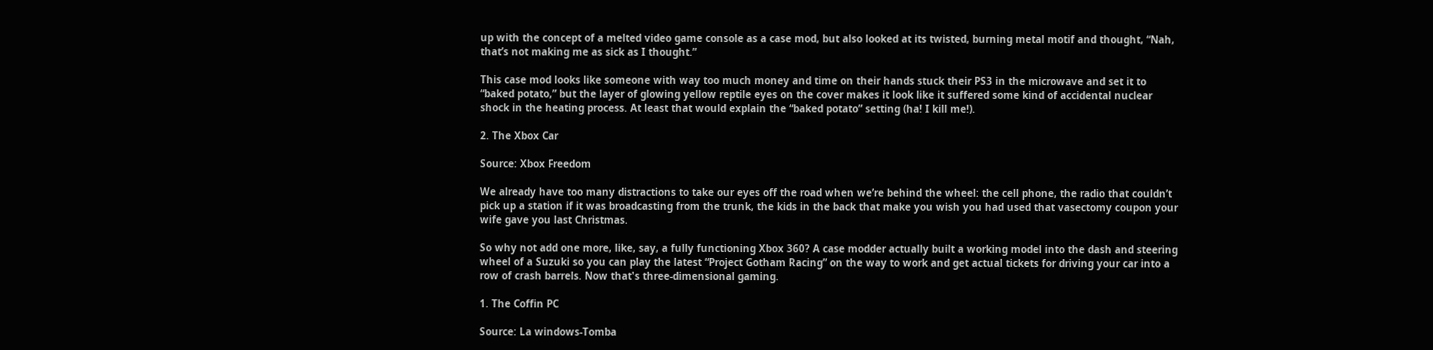up with the concept of a melted video game console as a case mod, but also looked at its twisted, burning metal motif and thought, “Nah, that’s not making me as sick as I thought.”

This case mod looks like someone with way too much money and time on their hands stuck their PS3 in the microwave and set it to “baked potato,” but the layer of glowing yellow reptile eyes on the cover makes it look like it suffered some kind of accidental nuclear shock in the heating process. At least that would explain the “baked potato” setting (ha! I kill me!).

2. The Xbox Car

Source: Xbox Freedom

We already have too many distractions to take our eyes off the road when we’re behind the wheel: the cell phone, the radio that couldn’t pick up a station if it was broadcasting from the trunk, the kids in the back that make you wish you had used that vasectomy coupon your wife gave you last Christmas.

So why not add one more, like, say, a fully functioning Xbox 360? A case modder actually built a working model into the dash and steering wheel of a Suzuki so you can play the latest “Project Gotham Racing” on the way to work and get actual tickets for driving your car into a row of crash barrels. Now that's three-dimensional gaming.

1. The Coffin PC

Source: La windows-Tomba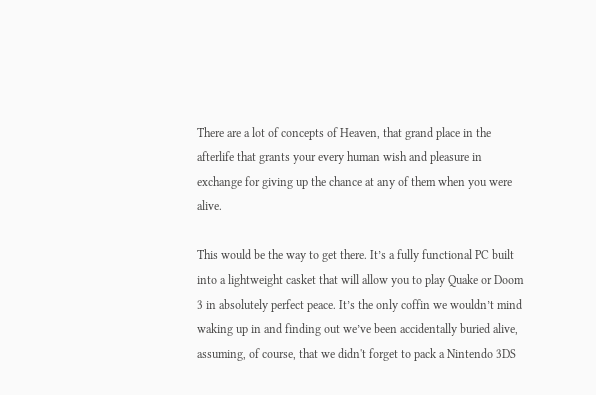There are a lot of concepts of Heaven, that grand place in the afterlife that grants your every human wish and pleasure in exchange for giving up the chance at any of them when you were alive.

This would be the way to get there. It’s a fully functional PC built into a lightweight casket that will allow you to play Quake or Doom 3 in absolutely perfect peace. It’s the only coffin we wouldn’t mind waking up in and finding out we’ve been accidentally buried alive, assuming, of course, that we didn't forget to pack a Nintendo 3DS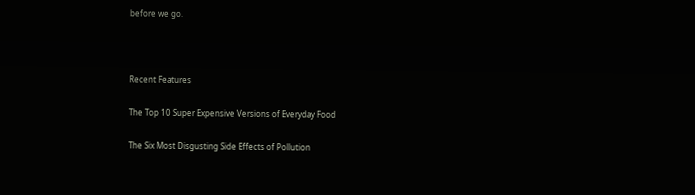before we go.



Recent Features

The Top 10 Super Expensive Versions of Everyday Food

The Six Most Disgusting Side Effects of Pollution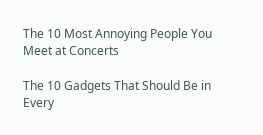The 10 Most Annoying People You Meet at Concerts

The 10 Gadgets That Should Be in Every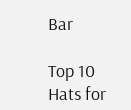Bar

Top 10 Hats for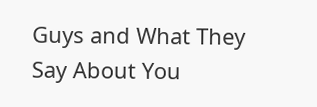Guys and What They Say About You